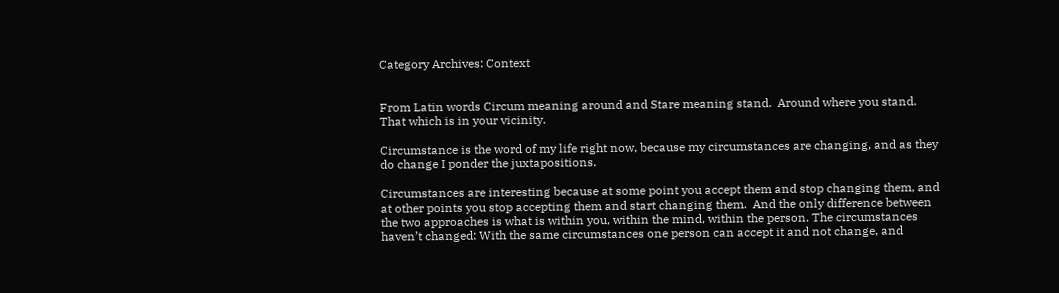Category Archives: Context


From Latin words Circum meaning around and Stare meaning stand.  Around where you stand. That which is in your vicinity.

Circumstance is the word of my life right now, because my circumstances are changing, and as they do change I ponder the juxtapositions.

Circumstances are interesting because at some point you accept them and stop changing them, and at other points you stop accepting them and start changing them.  And the only difference between the two approaches is what is within you, within the mind, within the person. The circumstances haven’t changed: With the same circumstances one person can accept it and not change, and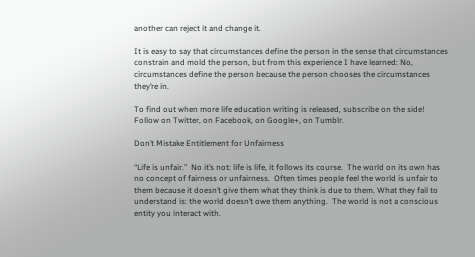another can reject it and change it.

It is easy to say that circumstances define the person in the sense that circumstances constrain and mold the person, but from this experience I have learned: No, circumstances define the person because the person chooses the circumstances they’re in.

To find out when more life education writing is released, subscribe on the side! Follow on Twitter, on Facebook, on Google+, on Tumblr.

Don’t Mistake Entitlement for Unfairness

“Life is unfair.”  No it’s not: life is life, it follows its course.  The world on its own has no concept of fairness or unfairness.  Often times people feel the world is unfair to them because it doesn’t give them what they think is due to them. What they fail to understand is: the world doesn’t owe them anything.  The world is not a conscious entity you interact with.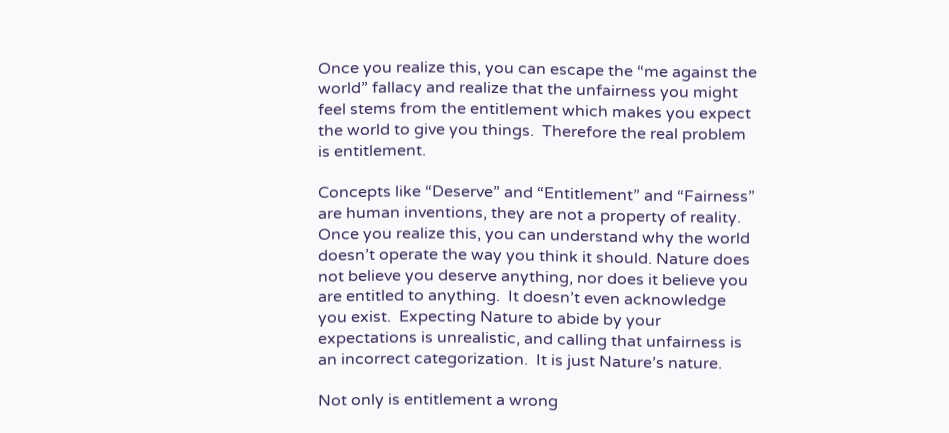Once you realize this, you can escape the “me against the world” fallacy and realize that the unfairness you might feel stems from the entitlement which makes you expect the world to give you things.  Therefore the real problem is entitlement.

Concepts like “Deserve” and “Entitlement” and “Fairness” are human inventions, they are not a property of reality. Once you realize this, you can understand why the world doesn’t operate the way you think it should. Nature does not believe you deserve anything, nor does it believe you are entitled to anything.  It doesn’t even acknowledge you exist.  Expecting Nature to abide by your expectations is unrealistic, and calling that unfairness is an incorrect categorization.  It is just Nature’s nature.

Not only is entitlement a wrong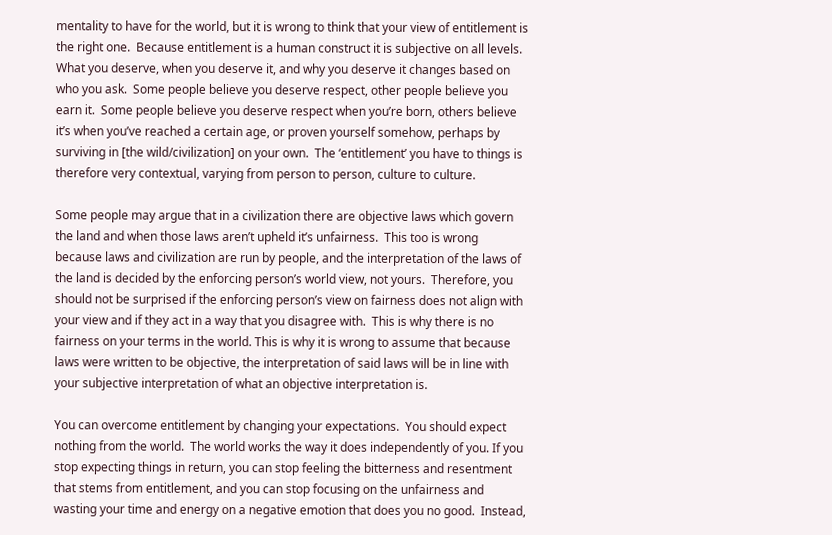mentality to have for the world, but it is wrong to think that your view of entitlement is the right one.  Because entitlement is a human construct it is subjective on all levels.  What you deserve, when you deserve it, and why you deserve it changes based on who you ask.  Some people believe you deserve respect, other people believe you earn it.  Some people believe you deserve respect when you’re born, others believe it’s when you’ve reached a certain age, or proven yourself somehow, perhaps by surviving in [the wild/civilization] on your own.  The ‘entitlement’ you have to things is therefore very contextual, varying from person to person, culture to culture.

Some people may argue that in a civilization there are objective laws which govern the land and when those laws aren’t upheld it’s unfairness.  This too is wrong because laws and civilization are run by people, and the interpretation of the laws of the land is decided by the enforcing person’s world view, not yours.  Therefore, you should not be surprised if the enforcing person’s view on fairness does not align with your view and if they act in a way that you disagree with.  This is why there is no fairness on your terms in the world. This is why it is wrong to assume that because laws were written to be objective, the interpretation of said laws will be in line with your subjective interpretation of what an objective interpretation is.

You can overcome entitlement by changing your expectations.  You should expect nothing from the world.  The world works the way it does independently of you. If you stop expecting things in return, you can stop feeling the bitterness and resentment that stems from entitlement, and you can stop focusing on the unfairness and wasting your time and energy on a negative emotion that does you no good.  Instead,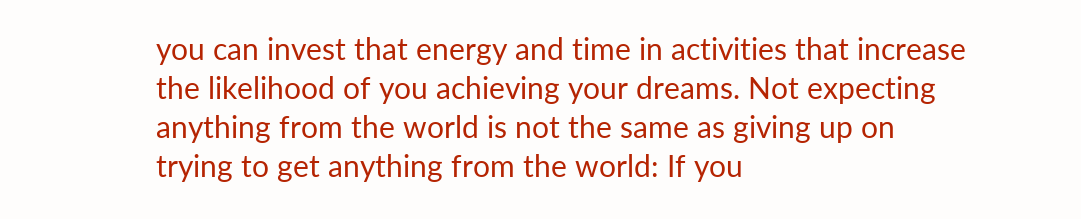you can invest that energy and time in activities that increase the likelihood of you achieving your dreams. Not expecting anything from the world is not the same as giving up on trying to get anything from the world: If you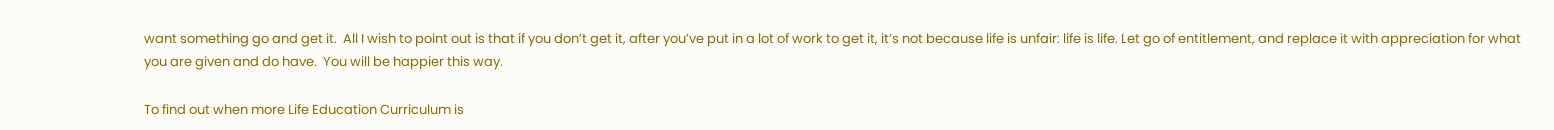want something go and get it.  All I wish to point out is that if you don’t get it, after you’ve put in a lot of work to get it, it’s not because life is unfair: life is life. Let go of entitlement, and replace it with appreciation for what you are given and do have.  You will be happier this way.

To find out when more Life Education Curriculum is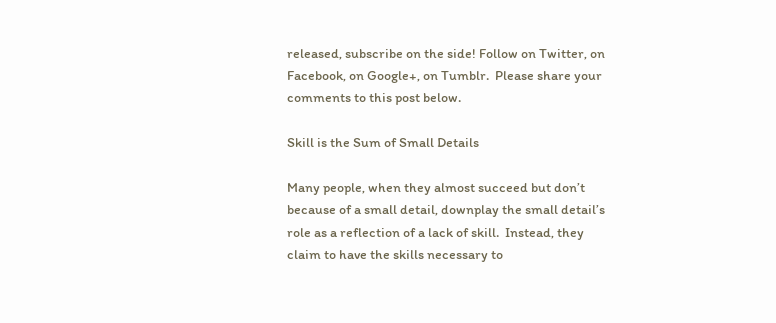released, subscribe on the side! Follow on Twitter, on Facebook, on Google+, on Tumblr.  Please share your comments to this post below.

Skill is the Sum of Small Details

Many people, when they almost succeed but don’t because of a small detail, downplay the small detail’s role as a reflection of a lack of skill.  Instead, they claim to have the skills necessary to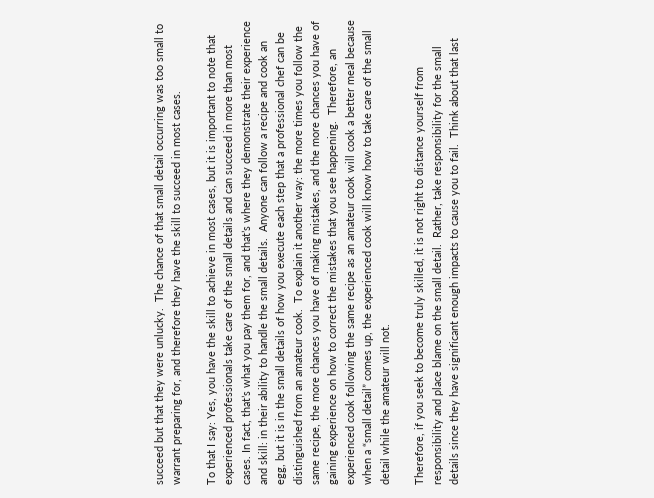succeed but that they were unlucky.  The chance of that small detail occurring was too small to warrant preparing for, and therefore they have the skill to succeed in most cases.

To that I say: Yes, you have the skill to achieve in most cases, but it is important to note that experienced professionals take care of the small details and can succeed in more than most cases. In fact, that’s what you pay them for, and that’s where they demonstrate their experience and skill: in their ability to handle the small details.  Anyone can follow a recipe and cook an egg, but it is in the small details of how you execute each step that a professional chef can be distinguished from an amateur cook.  To explain it another way: the more times you follow the same recipe, the more chances you have of making mistakes, and the more chances you have of gaining experience on how to correct the mistakes that you see happening.  Therefore, an experienced cook following the same recipe as an amateur cook will cook a better meal because when a “small detail” comes up, the experienced cook will know how to take care of the small detail while the amateur will not.

Therefore, if you seek to become truly skilled, it is not right to distance yourself from responsibility and place blame on the small detail.  Rather, take responsibility for the small details since they have significant enough impacts to cause you to fail.  Think about that last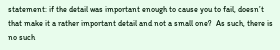statement: if the detail was important enough to cause you to fail, doesn’t that make it a rather important detail and not a small one?  As such, there is no such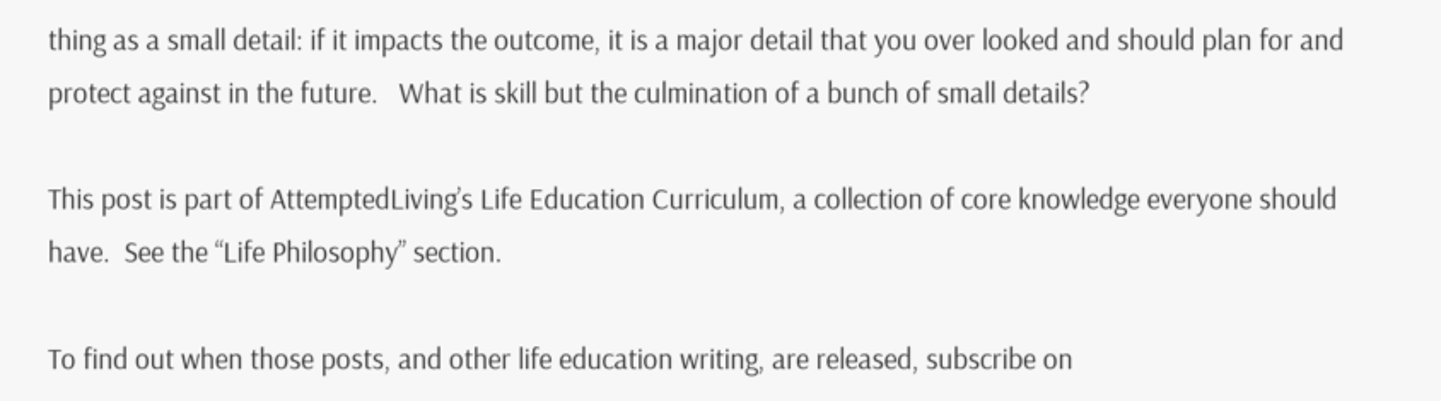thing as a small detail: if it impacts the outcome, it is a major detail that you over looked and should plan for and protect against in the future.   What is skill but the culmination of a bunch of small details?

This post is part of AttemptedLiving’s Life Education Curriculum, a collection of core knowledge everyone should have.  See the “Life Philosophy” section.

To find out when those posts, and other life education writing, are released, subscribe on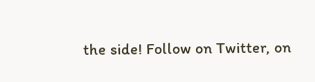the side! Follow on Twitter, on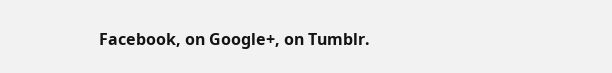Facebook, on Google+, on Tumblr.